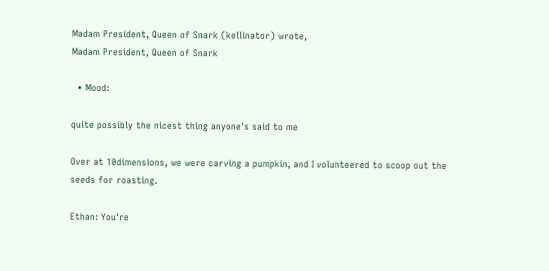Madam President, Queen of Snark (kellinator) wrote,
Madam President, Queen of Snark

  • Mood:

quite possibly the nicest thing anyone's said to me

Over at 10dimensions, we were carving a pumpkin, and I volunteered to scoop out the seeds for roasting.

Ethan: You're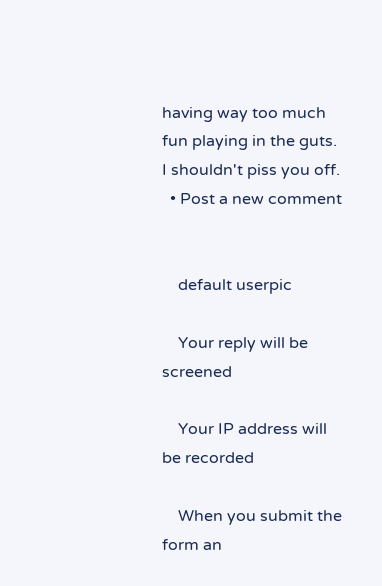having way too much fun playing in the guts. I shouldn't piss you off.
  • Post a new comment


    default userpic

    Your reply will be screened

    Your IP address will be recorded

    When you submit the form an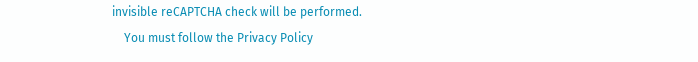invisible reCAPTCHA check will be performed.
    You must follow the Privacy Policy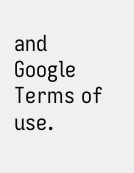and Google Terms of use.